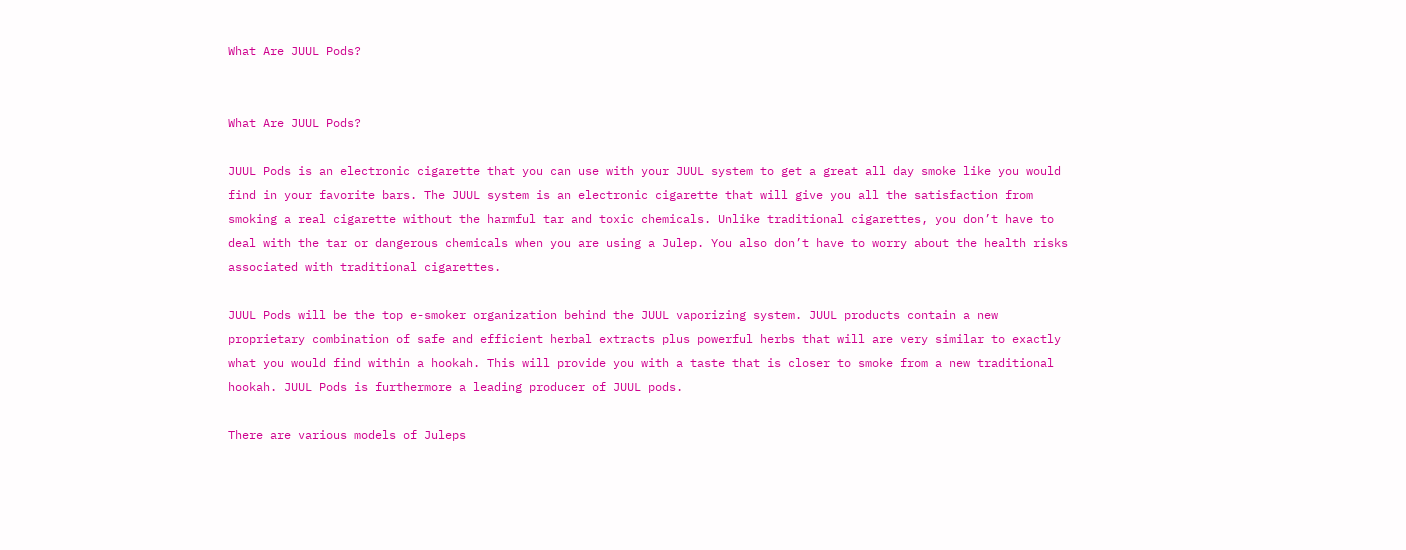What Are JUUL Pods?


What Are JUUL Pods?

JUUL Pods is an electronic cigarette that you can use with your JUUL system to get a great all day smoke like you would find in your favorite bars. The JUUL system is an electronic cigarette that will give you all the satisfaction from smoking a real cigarette without the harmful tar and toxic chemicals. Unlike traditional cigarettes, you don’t have to deal with the tar or dangerous chemicals when you are using a Julep. You also don’t have to worry about the health risks associated with traditional cigarettes.

JUUL Pods will be the top e-smoker organization behind the JUUL vaporizing system. JUUL products contain a new proprietary combination of safe and efficient herbal extracts plus powerful herbs that will are very similar to exactly what you would find within a hookah. This will provide you with a taste that is closer to smoke from a new traditional hookah. JUUL Pods is furthermore a leading producer of JUUL pods.

There are various models of Juleps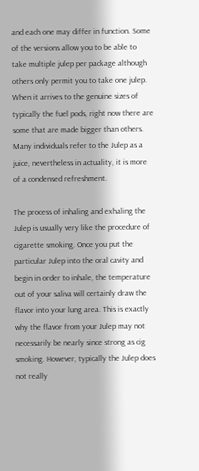and each one may differ in function. Some of the versions allow you to be able to take multiple julep per package although others only permit you to take one julep. When it arrives to the genuine sizes of typically the fuel pods, right now there are some that are made bigger than others. Many individuals refer to the Julep as a juice, nevertheless in actuality, it is more of a condensed refreshment.

The process of inhaling and exhaling the Julep is usually very like the procedure of cigarette smoking. Once you put the particular Julep into the oral cavity and begin in order to inhale, the temperature out of your saliva will certainly draw the flavor into your lung area. This is exactly why the flavor from your Julep may not necessarily be nearly since strong as cig smoking. However, typically the Julep does not really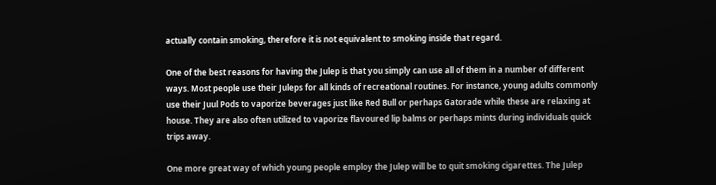actually contain smoking, therefore it is not equivalent to smoking inside that regard.

One of the best reasons for having the Julep is that you simply can use all of them in a number of different ways. Most people use their Juleps for all kinds of recreational routines. For instance, young adults commonly use their Juul Pods to vaporize beverages just like Red Bull or perhaps Gatorade while these are relaxing at house. They are also often utilized to vaporize flavoured lip balms or perhaps mints during individuals quick trips away.

One more great way of which young people employ the Julep will be to quit smoking cigarettes. The Julep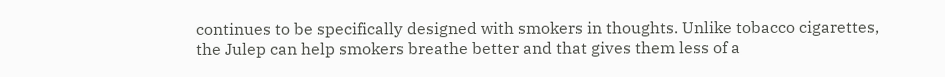continues to be specifically designed with smokers in thoughts. Unlike tobacco cigarettes, the Julep can help smokers breathe better and that gives them less of a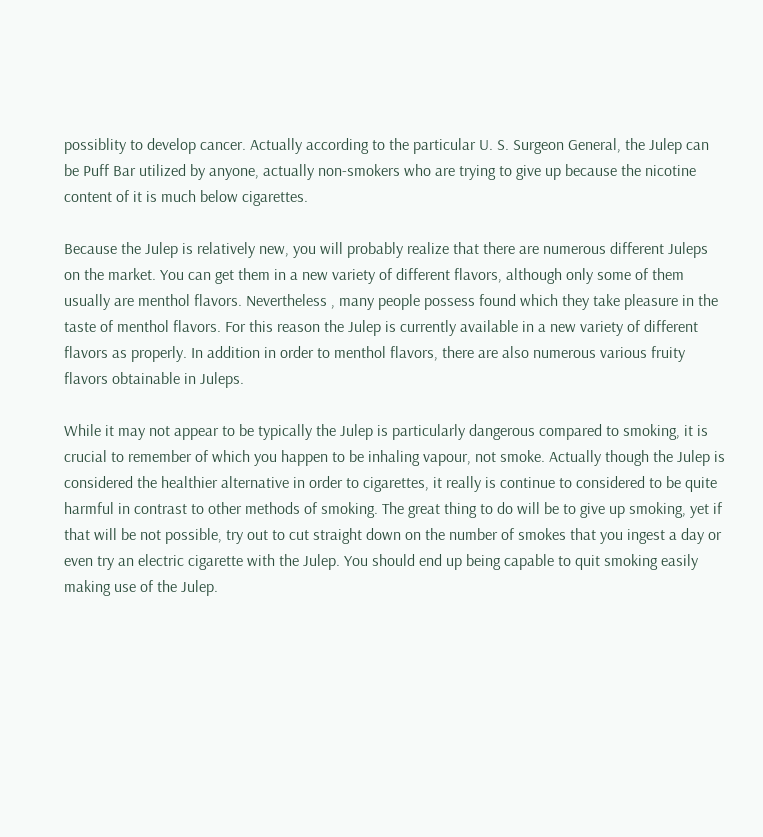possiblity to develop cancer. Actually according to the particular U. S. Surgeon General, the Julep can be Puff Bar utilized by anyone, actually non-smokers who are trying to give up because the nicotine content of it is much below cigarettes.

Because the Julep is relatively new, you will probably realize that there are numerous different Juleps on the market. You can get them in a new variety of different flavors, although only some of them usually are menthol flavors. Nevertheless , many people possess found which they take pleasure in the taste of menthol flavors. For this reason the Julep is currently available in a new variety of different flavors as properly. In addition in order to menthol flavors, there are also numerous various fruity flavors obtainable in Juleps.

While it may not appear to be typically the Julep is particularly dangerous compared to smoking, it is crucial to remember of which you happen to be inhaling vapour, not smoke. Actually though the Julep is considered the healthier alternative in order to cigarettes, it really is continue to considered to be quite harmful in contrast to other methods of smoking. The great thing to do will be to give up smoking, yet if that will be not possible, try out to cut straight down on the number of smokes that you ingest a day or even try an electric cigarette with the Julep. You should end up being capable to quit smoking easily making use of the Julep.